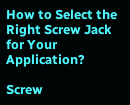How to Select the Right Screw Jack for Your Application?

Screw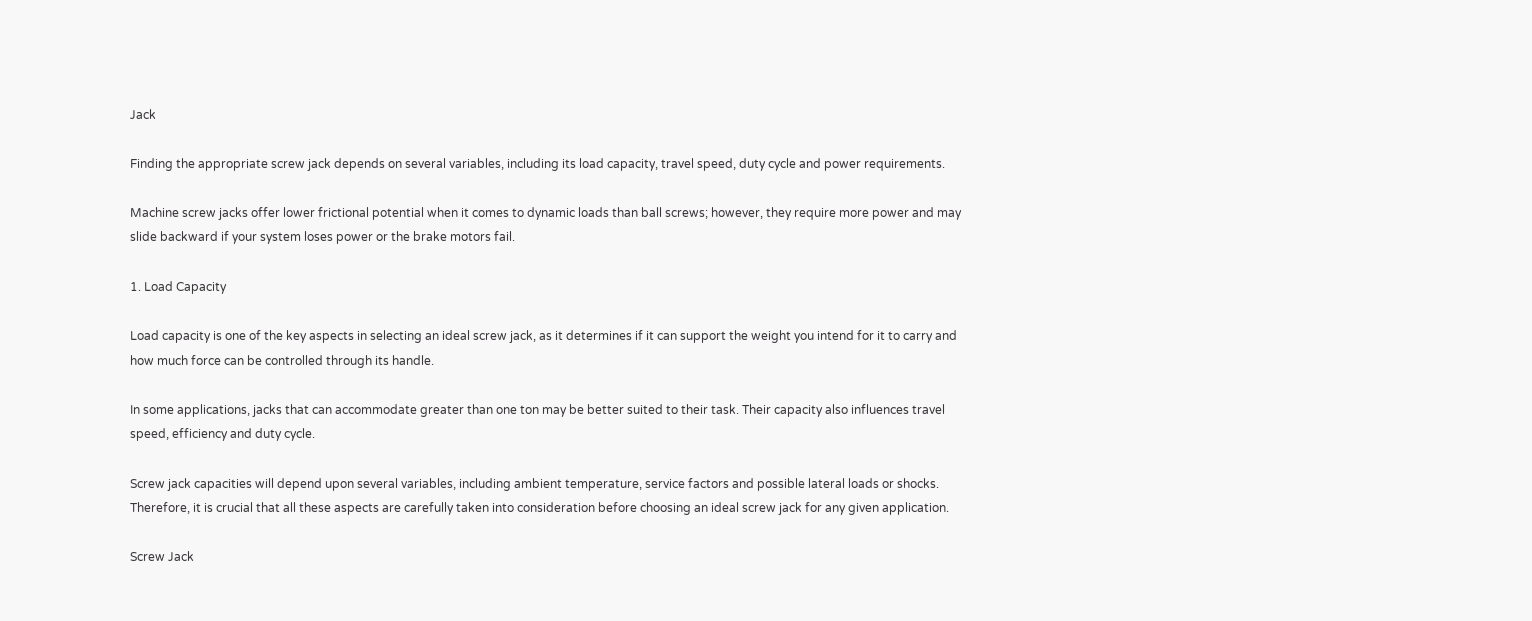Jack

Finding the appropriate screw jack depends on several variables, including its load capacity, travel speed, duty cycle and power requirements.

Machine screw jacks offer lower frictional potential when it comes to dynamic loads than ball screws; however, they require more power and may slide backward if your system loses power or the brake motors fail.

1. Load Capacity

Load capacity is one of the key aspects in selecting an ideal screw jack, as it determines if it can support the weight you intend for it to carry and how much force can be controlled through its handle.

In some applications, jacks that can accommodate greater than one ton may be better suited to their task. Their capacity also influences travel speed, efficiency and duty cycle.

Screw jack capacities will depend upon several variables, including ambient temperature, service factors and possible lateral loads or shocks. Therefore, it is crucial that all these aspects are carefully taken into consideration before choosing an ideal screw jack for any given application.

Screw Jack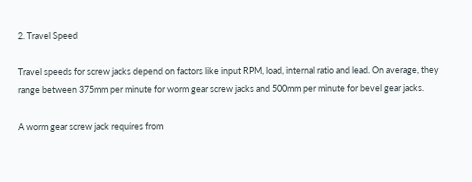2. Travel Speed

Travel speeds for screw jacks depend on factors like input RPM, load, internal ratio and lead. On average, they range between 375mm per minute for worm gear screw jacks and 500mm per minute for bevel gear jacks.

A worm gear screw jack requires from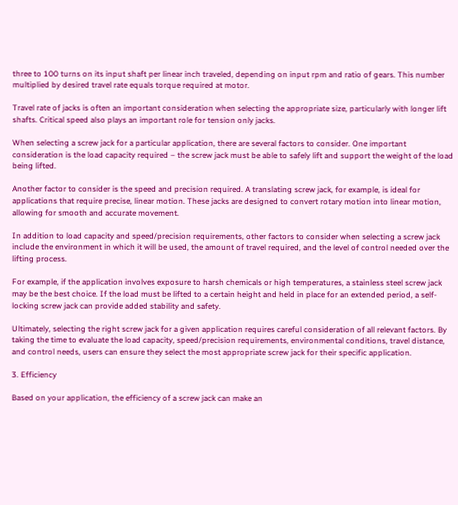three to 100 turns on its input shaft per linear inch traveled, depending on input rpm and ratio of gears. This number multiplied by desired travel rate equals torque required at motor.

Travel rate of jacks is often an important consideration when selecting the appropriate size, particularly with longer lift shafts. Critical speed also plays an important role for tension only jacks.

When selecting a screw jack for a particular application, there are several factors to consider. One important consideration is the load capacity required – the screw jack must be able to safely lift and support the weight of the load being lifted.

Another factor to consider is the speed and precision required. A translating screw jack, for example, is ideal for applications that require precise, linear motion. These jacks are designed to convert rotary motion into linear motion, allowing for smooth and accurate movement.

In addition to load capacity and speed/precision requirements, other factors to consider when selecting a screw jack include the environment in which it will be used, the amount of travel required, and the level of control needed over the lifting process.

For example, if the application involves exposure to harsh chemicals or high temperatures, a stainless steel screw jack may be the best choice. If the load must be lifted to a certain height and held in place for an extended period, a self-locking screw jack can provide added stability and safety.

Ultimately, selecting the right screw jack for a given application requires careful consideration of all relevant factors. By taking the time to evaluate the load capacity, speed/precision requirements, environmental conditions, travel distance, and control needs, users can ensure they select the most appropriate screw jack for their specific application.

3. Efficiency

Based on your application, the efficiency of a screw jack can make an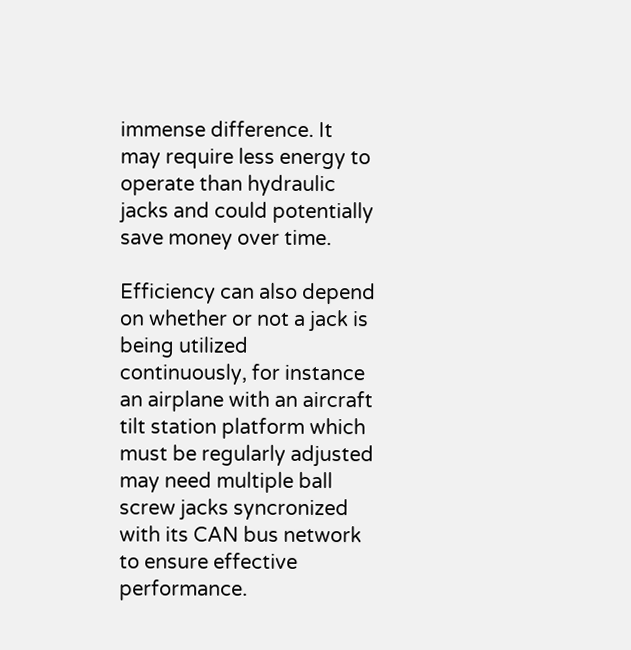immense difference. It may require less energy to operate than hydraulic jacks and could potentially save money over time.

Efficiency can also depend on whether or not a jack is being utilized continuously, for instance an airplane with an aircraft tilt station platform which must be regularly adjusted may need multiple ball screw jacks syncronized with its CAN bus network to ensure effective performance.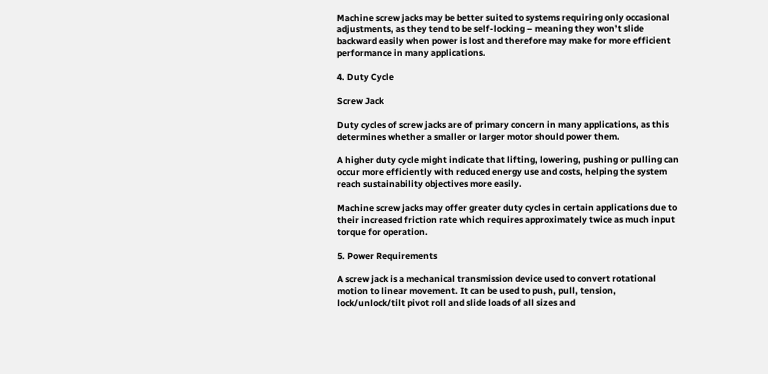Machine screw jacks may be better suited to systems requiring only occasional adjustments, as they tend to be self-locking – meaning they won’t slide backward easily when power is lost and therefore may make for more efficient performance in many applications.

4. Duty Cycle

Screw Jack

Duty cycles of screw jacks are of primary concern in many applications, as this determines whether a smaller or larger motor should power them.

A higher duty cycle might indicate that lifting, lowering, pushing or pulling can occur more efficiently with reduced energy use and costs, helping the system reach sustainability objectives more easily.

Machine screw jacks may offer greater duty cycles in certain applications due to their increased friction rate which requires approximately twice as much input torque for operation.

5. Power Requirements

A screw jack is a mechanical transmission device used to convert rotational motion to linear movement. It can be used to push, pull, tension, lock/unlock/tilt pivot roll and slide loads of all sizes and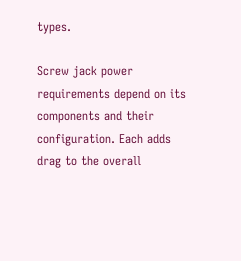types.

Screw jack power requirements depend on its components and their configuration. Each adds drag to the overall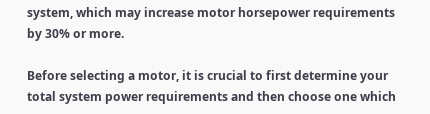system, which may increase motor horsepower requirements by 30% or more.

Before selecting a motor, it is crucial to first determine your total system power requirements and then choose one which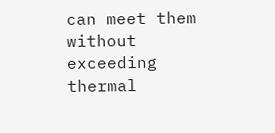can meet them without exceeding thermal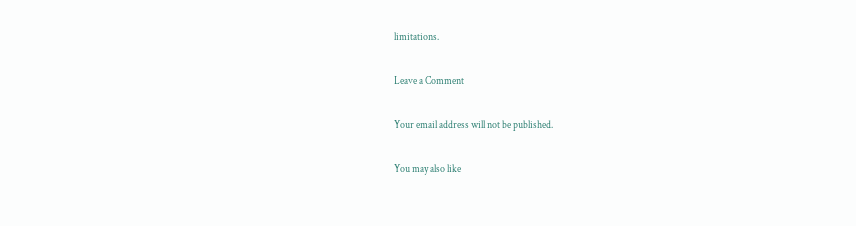limitations.

Leave a Comment

Your email address will not be published.

You may also like